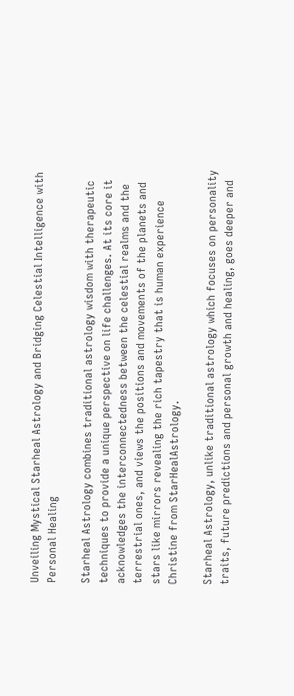Unveiling Mystical Starheal Astrology and Bridging Celestial Intelligence with Personal Healing

Starheal Astrology combines traditional astrology wisdom with therapeutic techniques to provide a unique perspective on life challenges. At its core it acknowledges the interconnectedness between the celestial realms and the terrestrial ones, and views the positions and movements of the planets and stars like mirrors revealing the rich tapestry that is human experience Christine from StarHealAstrology.

Starheal Astrology, unlike traditional astrology which focuses on personality traits, future predictions and personal growth and healing, goes deeper and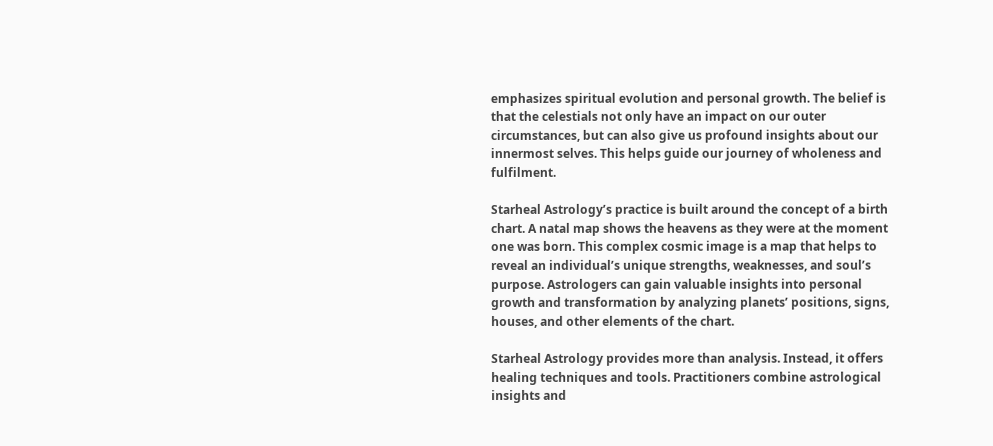emphasizes spiritual evolution and personal growth. The belief is that the celestials not only have an impact on our outer circumstances, but can also give us profound insights about our innermost selves. This helps guide our journey of wholeness and fulfilment.

Starheal Astrology’s practice is built around the concept of a birth chart. A natal map shows the heavens as they were at the moment one was born. This complex cosmic image is a map that helps to reveal an individual’s unique strengths, weaknesses, and soul’s purpose. Astrologers can gain valuable insights into personal growth and transformation by analyzing planets’ positions, signs, houses, and other elements of the chart.

Starheal Astrology provides more than analysis. Instead, it offers healing techniques and tools. Practitioners combine astrological insights and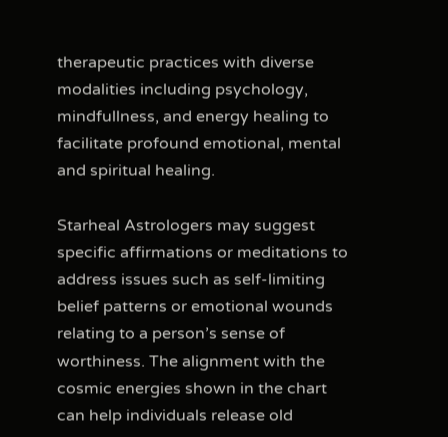therapeutic practices with diverse modalities including psychology, mindfullness, and energy healing to facilitate profound emotional, mental and spiritual healing.

Starheal Astrologers may suggest specific affirmations or meditations to address issues such as self-limiting belief patterns or emotional wounds relating to a person’s sense of worthiness. The alignment with the cosmic energies shown in the chart can help individuals release old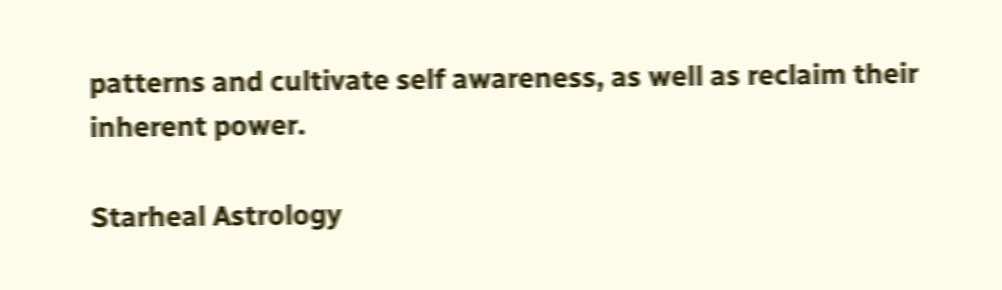patterns and cultivate self awareness, as well as reclaim their inherent power.

Starheal Astrology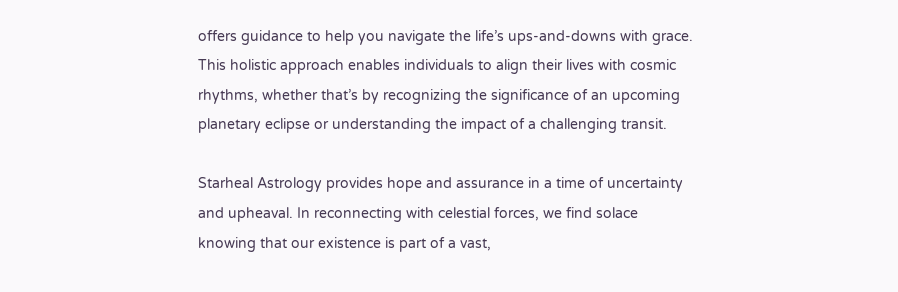offers guidance to help you navigate the life’s ups-and-downs with grace. This holistic approach enables individuals to align their lives with cosmic rhythms, whether that’s by recognizing the significance of an upcoming planetary eclipse or understanding the impact of a challenging transit.

Starheal Astrology provides hope and assurance in a time of uncertainty and upheaval. In reconnecting with celestial forces, we find solace knowing that our existence is part of a vast,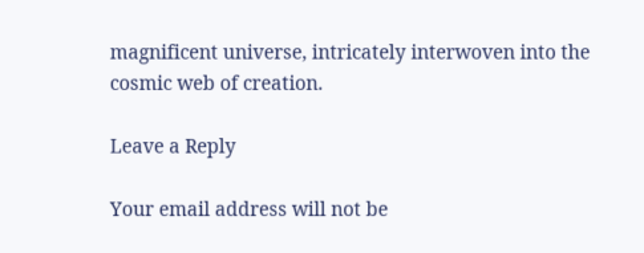magnificent universe, intricately interwoven into the cosmic web of creation.

Leave a Reply

Your email address will not be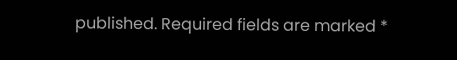published. Required fields are marked *